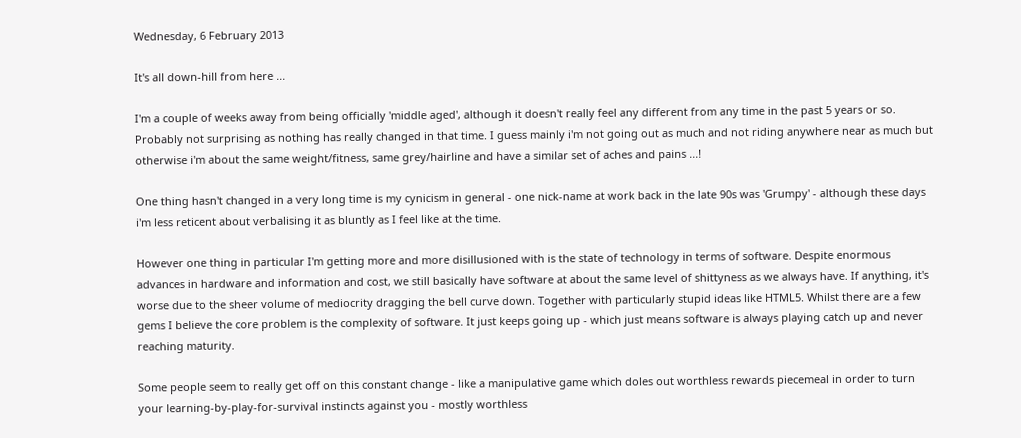Wednesday, 6 February 2013

It's all down-hill from here ...

I'm a couple of weeks away from being officially 'middle aged', although it doesn't really feel any different from any time in the past 5 years or so. Probably not surprising as nothing has really changed in that time. I guess mainly i'm not going out as much and not riding anywhere near as much but otherwise i'm about the same weight/fitness, same grey/hairline and have a similar set of aches and pains ...!

One thing hasn't changed in a very long time is my cynicism in general - one nick-name at work back in the late 90s was 'Grumpy' - although these days i'm less reticent about verbalising it as bluntly as I feel like at the time.

However one thing in particular I'm getting more and more disillusioned with is the state of technology in terms of software. Despite enormous advances in hardware and information and cost, we still basically have software at about the same level of shittyness as we always have. If anything, it's worse due to the sheer volume of mediocrity dragging the bell curve down. Together with particularly stupid ideas like HTML5. Whilst there are a few gems I believe the core problem is the complexity of software. It just keeps going up - which just means software is always playing catch up and never reaching maturity.

Some people seem to really get off on this constant change - like a manipulative game which doles out worthless rewards piecemeal in order to turn your learning-by-play-for-survival instincts against you - mostly worthless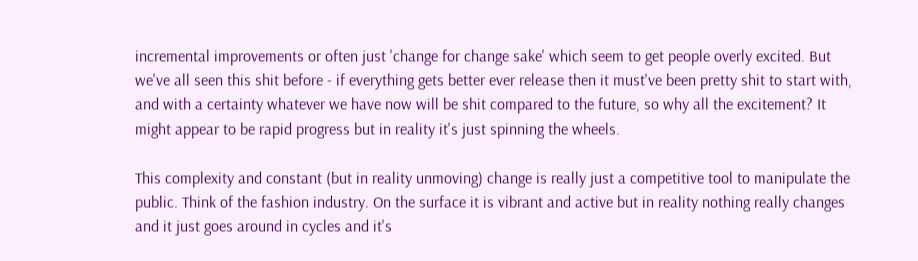incremental improvements or often just 'change for change sake' which seem to get people overly excited. But we've all seen this shit before - if everything gets better ever release then it must've been pretty shit to start with, and with a certainty whatever we have now will be shit compared to the future, so why all the excitement? It might appear to be rapid progress but in reality it's just spinning the wheels.

This complexity and constant (but in reality unmoving) change is really just a competitive tool to manipulate the public. Think of the fashion industry. On the surface it is vibrant and active but in reality nothing really changes and it just goes around in cycles and it's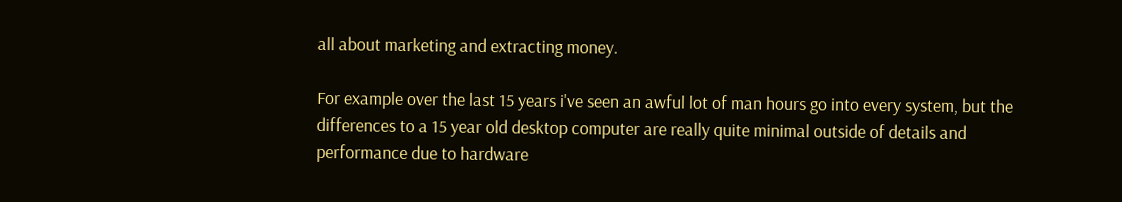all about marketing and extracting money.

For example over the last 15 years i've seen an awful lot of man hours go into every system, but the differences to a 15 year old desktop computer are really quite minimal outside of details and performance due to hardware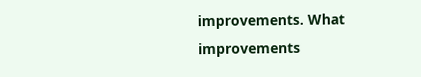improvements. What improvements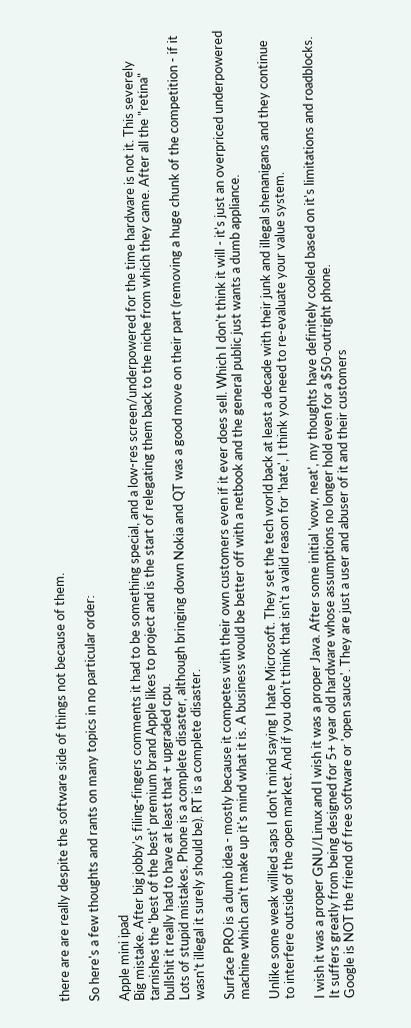there are are really despite the software side of things not because of them.

So here's a few thoughts and rants on many topics in no particular order:

Apple mini ipad
Big mistake. After big jobby's filing-fingers comments it had to be something special, and a low-res screen/underpowered for the time hardware is not it. This severely tarnishes the 'best of the best' premium brand Apple likes to project and is the start of relegating them back to the niche from which they came. After all the "retina" bullshit it really had to have at least that + upgraded cpu.
Lots of stupid mistakes. Phone is a complete disaster, although bringing down Nokia and QT was a good move on their part (removing a huge chunk of the competition - if it wasn't illegal it surely should be). RT is a complete disaster.

Surface PRO is a dumb idea - mostly because it competes with their own customers even if it ever does sell. Which I don't think it will - it's just an overpriced underpowered machine which can't make up it's mind what it is. A business would be better off with a netbook and the general public just wants a dumb appliance.

Unlike some weak willied saps I don't mind saying I hate Microsoft. They set the tech world back at least a decade with their junk and illegal shenanigans and they continue to interfere outside of the open market. And if you don't think that isn't a valid reason for 'hate', I think you need to re-evaluate your value system.

I wish it was a proper GNU/Linux and I wish it was a proper Java. After some initial 'wow, neat', my thoughts have definitely cooled based on it's limitations and roadblocks. It suffers greatly from being designed for 5+ year old hardware whose assumptions no longer hold even for a $50-outright phone.
Google is NOT the friend of free software or 'open sauce'. They are just a user and abuser of it and their customers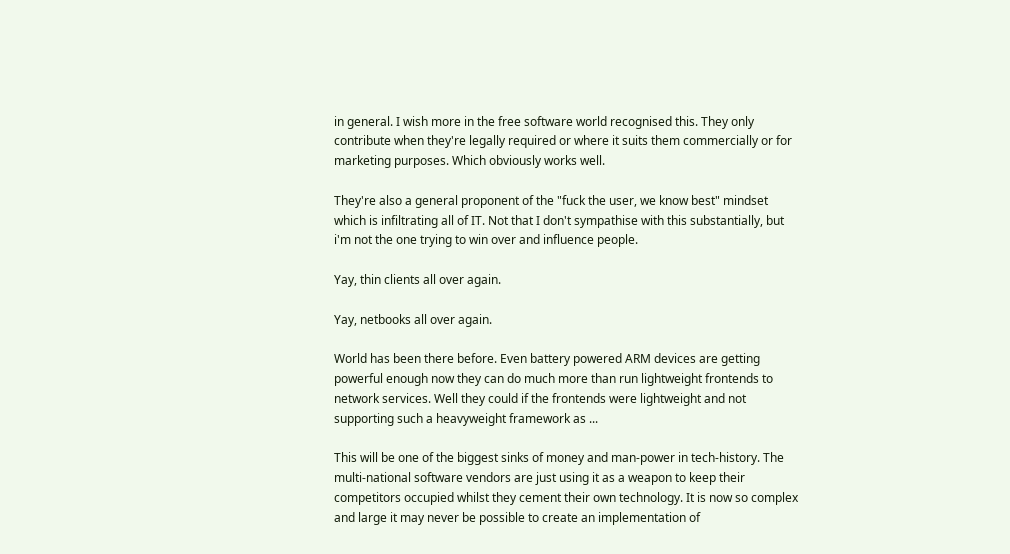in general. I wish more in the free software world recognised this. They only contribute when they're legally required or where it suits them commercially or for marketing purposes. Which obviously works well.

They're also a general proponent of the "fuck the user, we know best" mindset which is infiltrating all of IT. Not that I don't sympathise with this substantially, but i'm not the one trying to win over and influence people.

Yay, thin clients all over again.

Yay, netbooks all over again.

World has been there before. Even battery powered ARM devices are getting powerful enough now they can do much more than run lightweight frontends to network services. Well they could if the frontends were lightweight and not supporting such a heavyweight framework as ...

This will be one of the biggest sinks of money and man-power in tech-history. The multi-national software vendors are just using it as a weapon to keep their competitors occupied whilst they cement their own technology. It is now so complex and large it may never be possible to create an implementation of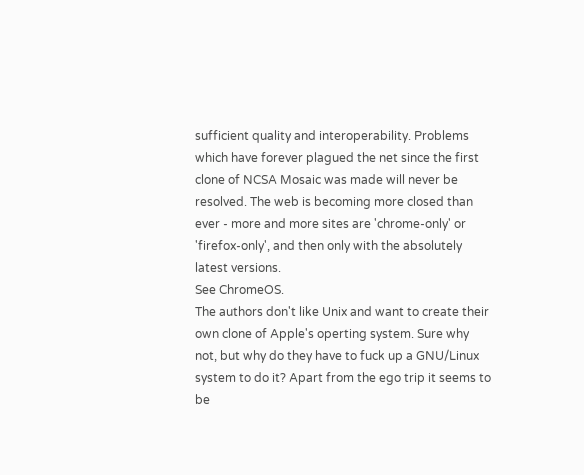sufficient quality and interoperability. Problems which have forever plagued the net since the first clone of NCSA Mosaic was made will never be resolved. The web is becoming more closed than ever - more and more sites are 'chrome-only' or 'firefox-only', and then only with the absolutely latest versions.
See ChromeOS.
The authors don't like Unix and want to create their own clone of Apple's operting system. Sure why not, but why do they have to fuck up a GNU/Linux system to do it? Apart from the ego trip it seems to be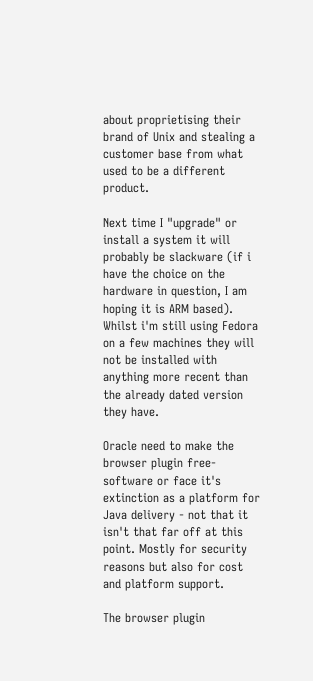about proprietising their brand of Unix and stealing a customer base from what used to be a different product.

Next time I "upgrade" or install a system it will probably be slackware (if i have the choice on the hardware in question, I am hoping it is ARM based). Whilst i'm still using Fedora on a few machines they will not be installed with anything more recent than the already dated version they have.

Oracle need to make the browser plugin free-software or face it's extinction as a platform for Java delivery - not that it isn't that far off at this point. Mostly for security reasons but also for cost and platform support.

The browser plugin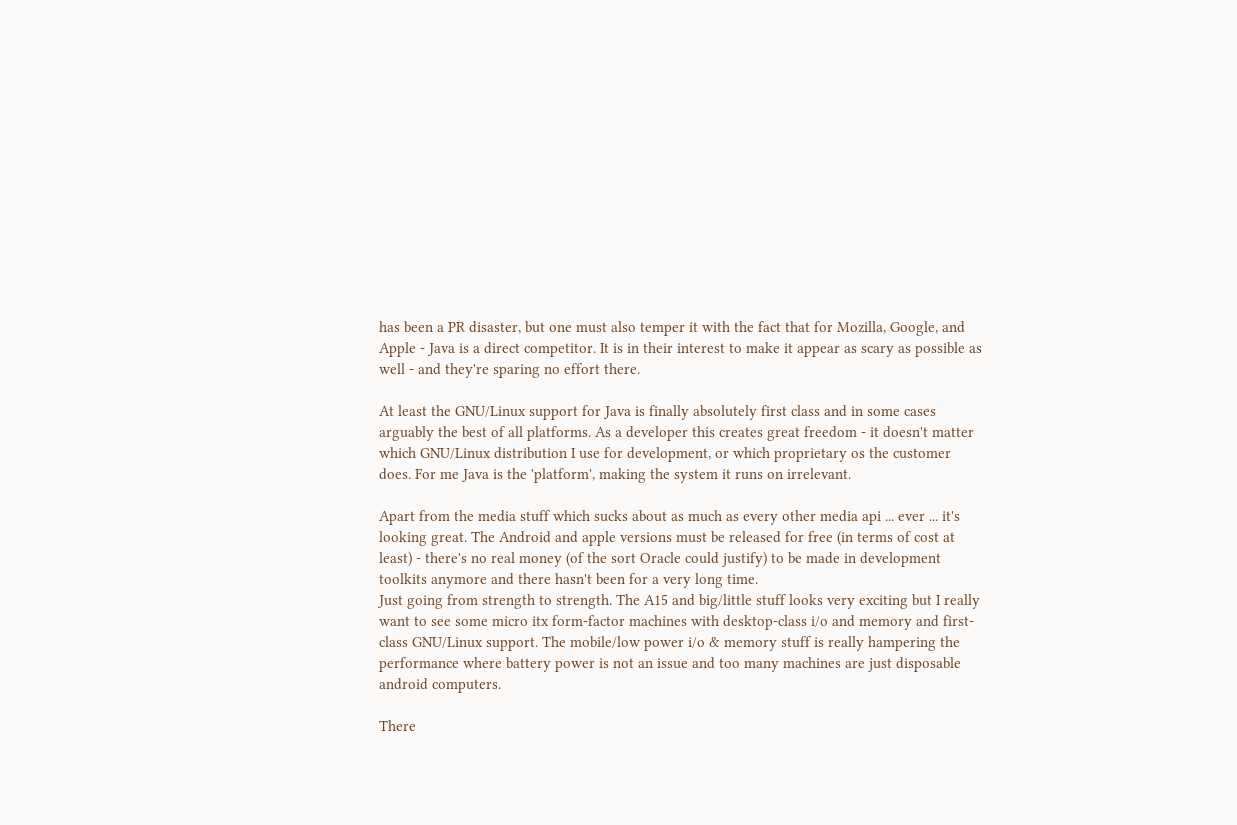has been a PR disaster, but one must also temper it with the fact that for Mozilla, Google, and Apple - Java is a direct competitor. It is in their interest to make it appear as scary as possible as well - and they're sparing no effort there.

At least the GNU/Linux support for Java is finally absolutely first class and in some cases arguably the best of all platforms. As a developer this creates great freedom - it doesn't matter which GNU/Linux distribution I use for development, or which proprietary os the customer does. For me Java is the 'platform', making the system it runs on irrelevant.

Apart from the media stuff which sucks about as much as every other media api ... ever ... it's looking great. The Android and apple versions must be released for free (in terms of cost at least) - there's no real money (of the sort Oracle could justify) to be made in development toolkits anymore and there hasn't been for a very long time.
Just going from strength to strength. The A15 and big/little stuff looks very exciting but I really want to see some micro itx form-factor machines with desktop-class i/o and memory and first-class GNU/Linux support. The mobile/low power i/o & memory stuff is really hampering the performance where battery power is not an issue and too many machines are just disposable android computers.

There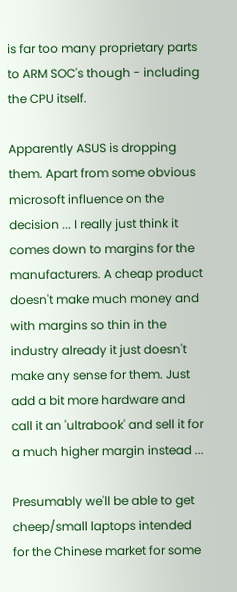is far too many proprietary parts to ARM SOC's though - including the CPU itself.

Apparently ASUS is dropping them. Apart from some obvious microsoft influence on the decision ... I really just think it comes down to margins for the manufacturers. A cheap product doesn't make much money and with margins so thin in the industry already it just doesn't make any sense for them. Just add a bit more hardware and call it an 'ultrabook' and sell it for a much higher margin instead ...

Presumably we'll be able to get cheep/small laptops intended for the Chinese market for some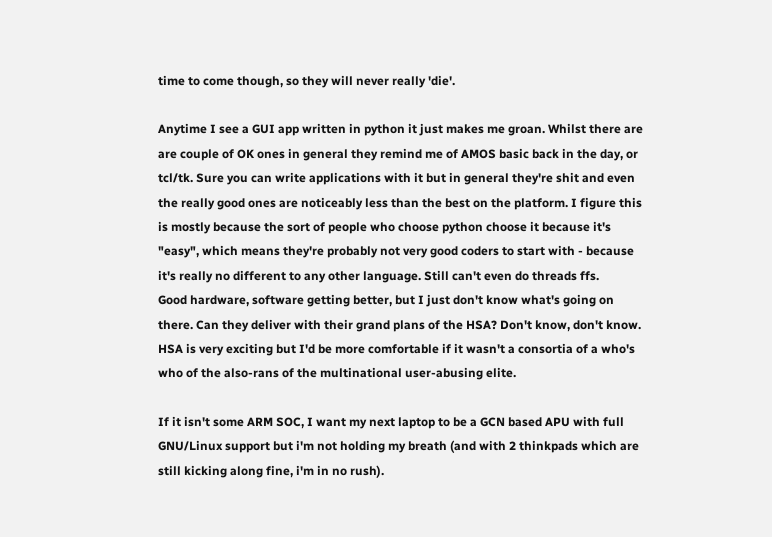time to come though, so they will never really 'die'.

Anytime I see a GUI app written in python it just makes me groan. Whilst there are are couple of OK ones in general they remind me of AMOS basic back in the day, or tcl/tk. Sure you can write applications with it but in general they're shit and even the really good ones are noticeably less than the best on the platform. I figure this is mostly because the sort of people who choose python choose it because it's "easy", which means they're probably not very good coders to start with - because it's really no different to any other language. Still can't even do threads ffs.
Good hardware, software getting better, but I just don't know what's going on there. Can they deliver with their grand plans of the HSA? Don't know, don't know. HSA is very exciting but I'd be more comfortable if it wasn't a consortia of a who's who of the also-rans of the multinational user-abusing elite.

If it isn't some ARM SOC, I want my next laptop to be a GCN based APU with full GNU/Linux support but i'm not holding my breath (and with 2 thinkpads which are still kicking along fine, i'm in no rush).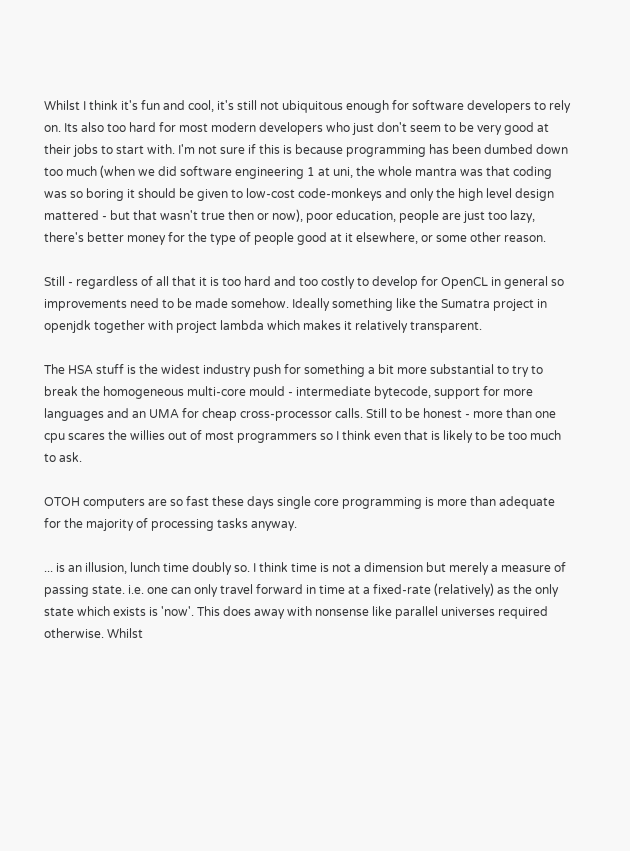Whilst I think it's fun and cool, it's still not ubiquitous enough for software developers to rely on. Its also too hard for most modern developers who just don't seem to be very good at their jobs to start with. I'm not sure if this is because programming has been dumbed down too much (when we did software engineering 1 at uni, the whole mantra was that coding was so boring it should be given to low-cost code-monkeys and only the high level design mattered - but that wasn't true then or now), poor education, people are just too lazy, there's better money for the type of people good at it elsewhere, or some other reason.

Still - regardless of all that it is too hard and too costly to develop for OpenCL in general so improvements need to be made somehow. Ideally something like the Sumatra project in openjdk together with project lambda which makes it relatively transparent.

The HSA stuff is the widest industry push for something a bit more substantial to try to break the homogeneous multi-core mould - intermediate bytecode, support for more languages and an UMA for cheap cross-processor calls. Still to be honest - more than one cpu scares the willies out of most programmers so I think even that is likely to be too much to ask.

OTOH computers are so fast these days single core programming is more than adequate for the majority of processing tasks anyway.

... is an illusion, lunch time doubly so. I think time is not a dimension but merely a measure of passing state. i.e. one can only travel forward in time at a fixed-rate (relatively) as the only state which exists is 'now'. This does away with nonsense like parallel universes required otherwise. Whilst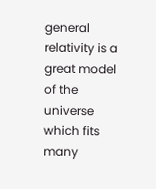general relativity is a great model of the universe which fits many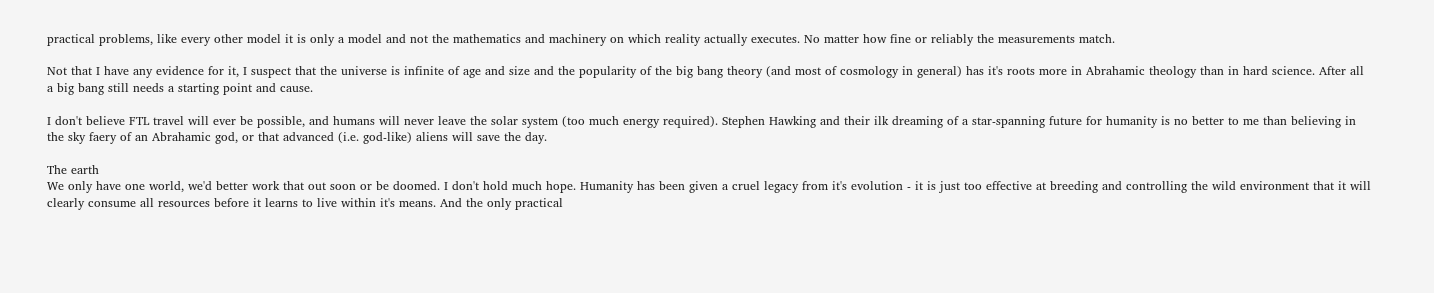practical problems, like every other model it is only a model and not the mathematics and machinery on which reality actually executes. No matter how fine or reliably the measurements match.

Not that I have any evidence for it, I suspect that the universe is infinite of age and size and the popularity of the big bang theory (and most of cosmology in general) has it's roots more in Abrahamic theology than in hard science. After all a big bang still needs a starting point and cause.

I don't believe FTL travel will ever be possible, and humans will never leave the solar system (too much energy required). Stephen Hawking and their ilk dreaming of a star-spanning future for humanity is no better to me than believing in the sky faery of an Abrahamic god, or that advanced (i.e. god-like) aliens will save the day.

The earth
We only have one world, we'd better work that out soon or be doomed. I don't hold much hope. Humanity has been given a cruel legacy from it's evolution - it is just too effective at breeding and controlling the wild environment that it will clearly consume all resources before it learns to live within it's means. And the only practical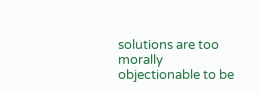solutions are too morally objectionable to be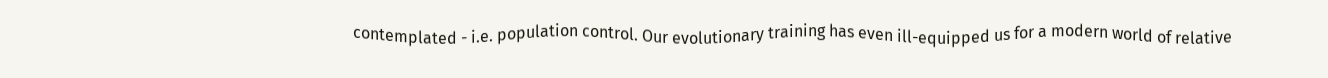contemplated - i.e. population control. Our evolutionary training has even ill-equipped us for a modern world of relative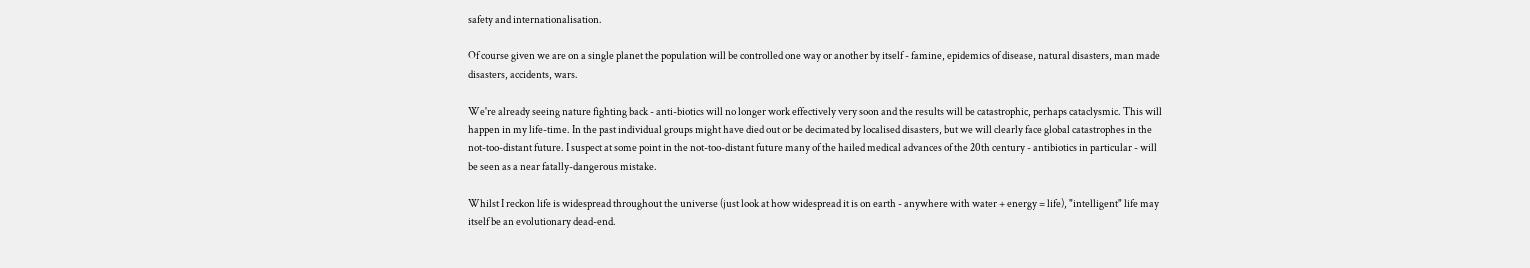safety and internationalisation.

Of course given we are on a single planet the population will be controlled one way or another by itself - famine, epidemics of disease, natural disasters, man made disasters, accidents, wars.

We're already seeing nature fighting back - anti-biotics will no longer work effectively very soon and the results will be catastrophic, perhaps cataclysmic. This will happen in my life-time. In the past individual groups might have died out or be decimated by localised disasters, but we will clearly face global catastrophes in the not-too-distant future. I suspect at some point in the not-too-distant future many of the hailed medical advances of the 20th century - antibiotics in particular - will be seen as a near fatally-dangerous mistake.

Whilst I reckon life is widespread throughout the universe (just look at how widespread it is on earth - anywhere with water + energy = life), "intelligent" life may itself be an evolutionary dead-end.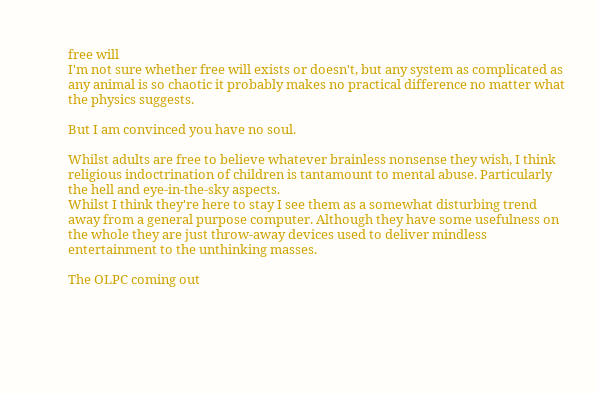free will
I'm not sure whether free will exists or doesn't, but any system as complicated as any animal is so chaotic it probably makes no practical difference no matter what the physics suggests.

But I am convinced you have no soul.

Whilst adults are free to believe whatever brainless nonsense they wish, I think religious indoctrination of children is tantamount to mental abuse. Particularly the hell and eye-in-the-sky aspects.
Whilst I think they're here to stay I see them as a somewhat disturbing trend away from a general purpose computer. Although they have some usefulness on the whole they are just throw-away devices used to deliver mindless entertainment to the unthinking masses.

The OLPC coming out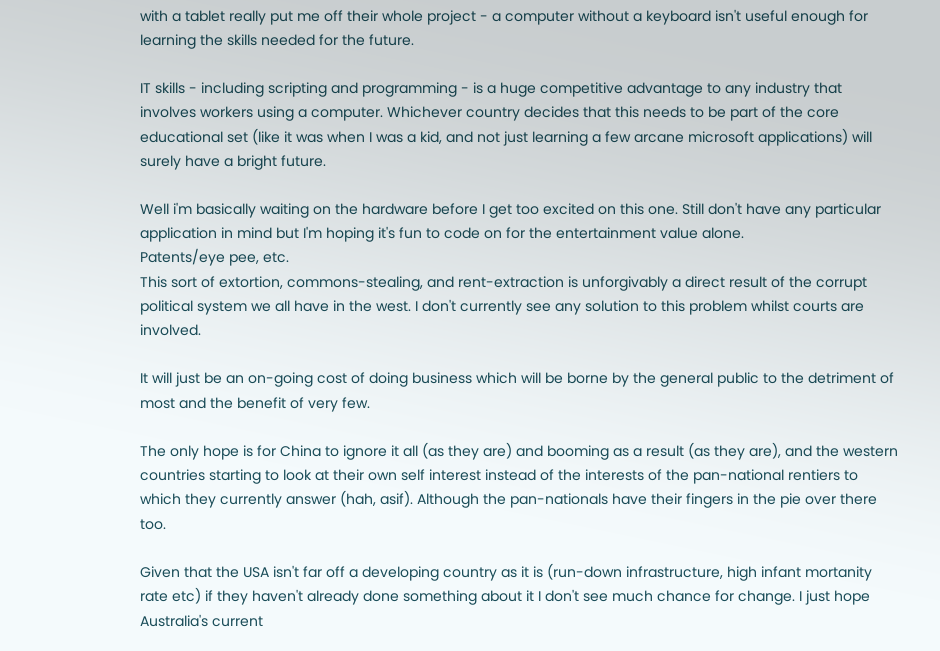with a tablet really put me off their whole project - a computer without a keyboard isn't useful enough for learning the skills needed for the future.

IT skills - including scripting and programming - is a huge competitive advantage to any industry that involves workers using a computer. Whichever country decides that this needs to be part of the core educational set (like it was when I was a kid, and not just learning a few arcane microsoft applications) will surely have a bright future.

Well i'm basically waiting on the hardware before I get too excited on this one. Still don't have any particular application in mind but I'm hoping it's fun to code on for the entertainment value alone.
Patents/eye pee, etc.
This sort of extortion, commons-stealing, and rent-extraction is unforgivably a direct result of the corrupt political system we all have in the west. I don't currently see any solution to this problem whilst courts are involved.

It will just be an on-going cost of doing business which will be borne by the general public to the detriment of most and the benefit of very few.

The only hope is for China to ignore it all (as they are) and booming as a result (as they are), and the western countries starting to look at their own self interest instead of the interests of the pan-national rentiers to which they currently answer (hah, asif). Although the pan-nationals have their fingers in the pie over there too.

Given that the USA isn't far off a developing country as it is (run-down infrastructure, high infant mortanity rate etc) if they haven't already done something about it I don't see much chance for change. I just hope Australia's current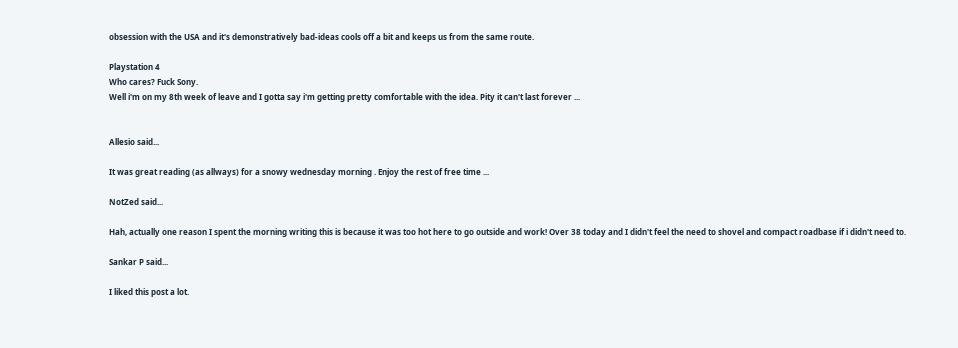obsession with the USA and it's demonstratively bad-ideas cools off a bit and keeps us from the same route.

Playstation 4
Who cares? Fuck Sony.
Well i'm on my 8th week of leave and I gotta say i'm getting pretty comfortable with the idea. Pity it can't last forever ...


Allesio said...

It was great reading (as allways) for a snowy wednesday morning . Enjoy the rest of free time ...

NotZed said...

Hah, actually one reason I spent the morning writing this is because it was too hot here to go outside and work! Over 38 today and I didn't feel the need to shovel and compact roadbase if i didn't need to.

Sankar P said...

I liked this post a lot.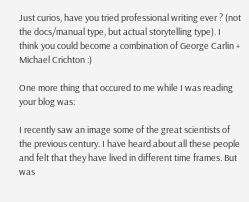Just curios, have you tried professional writing ever ? (not the docs/manual type, but actual storytelling type). I think you could become a combination of George Carlin + Michael Crichton :)

One more thing that occured to me while I was reading your blog was:

I recently saw an image some of the great scientists of the previous century. I have heard about all these people and felt that they have lived in different time frames. But was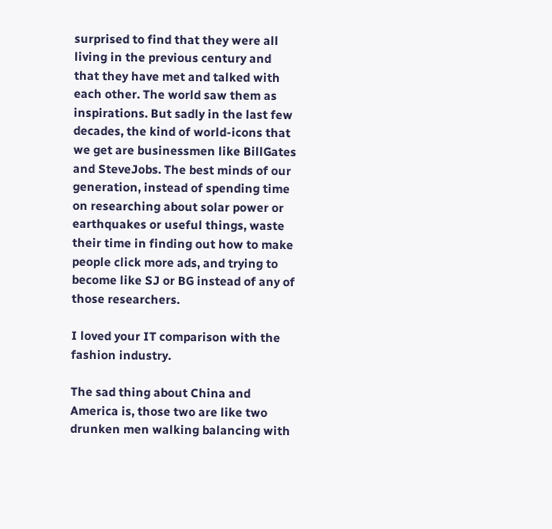surprised to find that they were all living in the previous century and that they have met and talked with each other. The world saw them as inspirations. But sadly in the last few decades, the kind of world-icons that we get are businessmen like BillGates and SteveJobs. The best minds of our generation, instead of spending time on researching about solar power or earthquakes or useful things, waste their time in finding out how to make people click more ads, and trying to become like SJ or BG instead of any of those researchers.

I loved your IT comparison with the fashion industry.

The sad thing about China and America is, those two are like two drunken men walking balancing with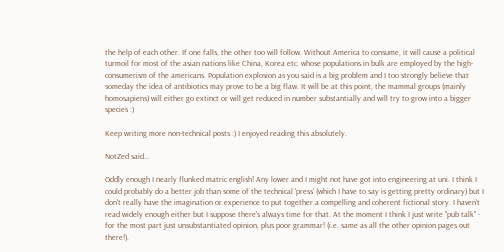the help of each other. If one falls, the other too will follow. Without America to consume, it will cause a political turmoil for most of the asian nations like China, Korea etc. whose populations in bulk are employed by the high-consumerism of the americans. Population explosion as you said is a big problem and I too strongly believe that someday the idea of antibiotics may prove to be a big flaw. It will be at this point, the mammal groups (mainly homosapiens) will either go extinct or will get reduced in number substantially and will try to grow into a bigger species :)

Keep writing more non-technical posts :) I enjoyed reading this absolutely.

NotZed said...

Oddly enough I nearly flunked matric english! Any lower and I might not have got into engineering at uni. I think I could probably do a better job than some of the technical 'press' (which I have to say is getting pretty ordinary) but I don't really have the imagination or experience to put together a compelling and coherent fictional story. I haven't read widely enough either but I suppose there's always time for that. At the moment I think I just write "pub talk" - for the most part just unsubstantiated opinion, plus poor grammar! (i.e. same as all the other opinion pages out there!).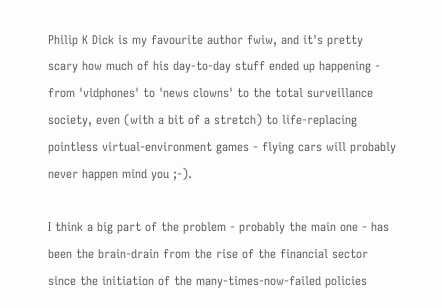Philip K Dick is my favourite author fwiw, and it's pretty scary how much of his day-to-day stuff ended up happening - from 'vidphones' to 'news clowns' to the total surveillance society, even (with a bit of a stretch) to life-replacing pointless virtual-environment games - flying cars will probably never happen mind you ;-).

I think a big part of the problem - probably the main one - has been the brain-drain from the rise of the financial sector since the initiation of the many-times-now-failed policies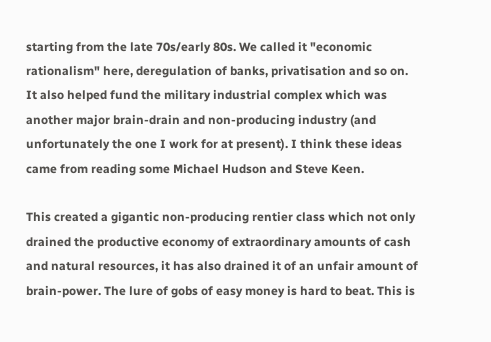starting from the late 70s/early 80s. We called it "economic rationalism" here, deregulation of banks, privatisation and so on. It also helped fund the military industrial complex which was another major brain-drain and non-producing industry (and unfortunately the one I work for at present). I think these ideas came from reading some Michael Hudson and Steve Keen.

This created a gigantic non-producing rentier class which not only drained the productive economy of extraordinary amounts of cash and natural resources, it has also drained it of an unfair amount of brain-power. The lure of gobs of easy money is hard to beat. This is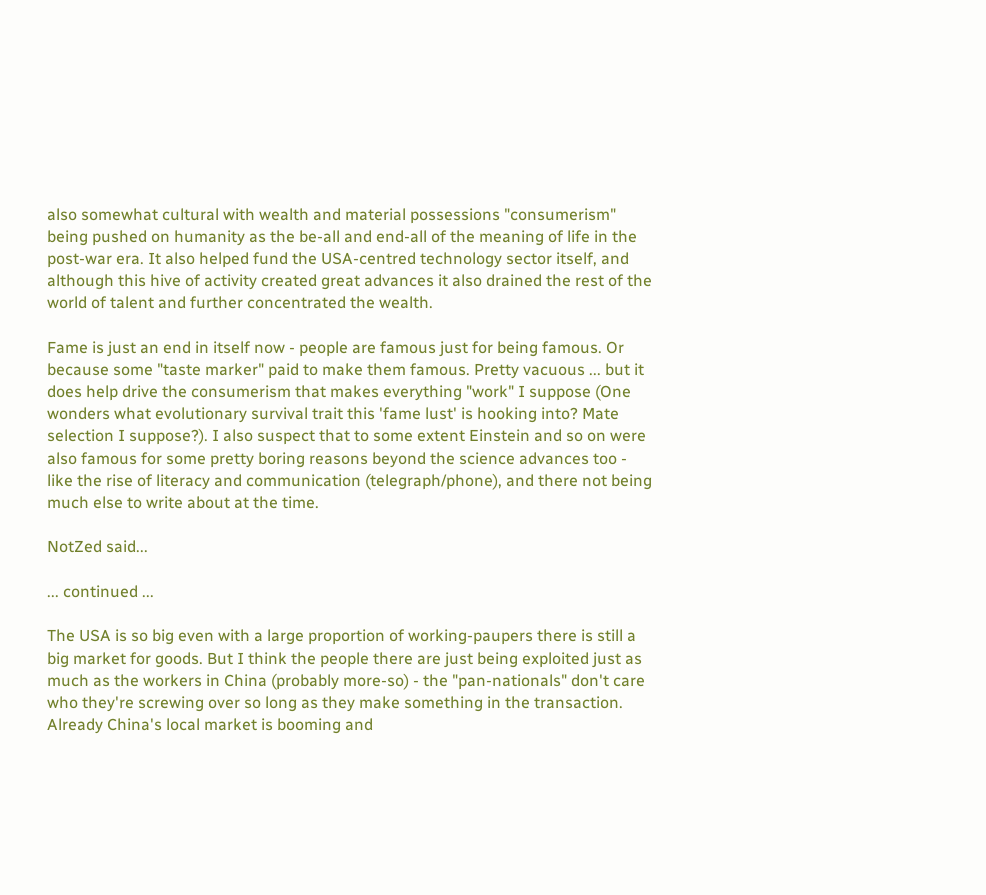also somewhat cultural with wealth and material possessions "consumerism" being pushed on humanity as the be-all and end-all of the meaning of life in the post-war era. It also helped fund the USA-centred technology sector itself, and although this hive of activity created great advances it also drained the rest of the world of talent and further concentrated the wealth.

Fame is just an end in itself now - people are famous just for being famous. Or because some "taste marker" paid to make them famous. Pretty vacuous ... but it does help drive the consumerism that makes everything "work" I suppose (One wonders what evolutionary survival trait this 'fame lust' is hooking into? Mate selection I suppose?). I also suspect that to some extent Einstein and so on were also famous for some pretty boring reasons beyond the science advances too - like the rise of literacy and communication (telegraph/phone), and there not being much else to write about at the time.

NotZed said...

... continued ...

The USA is so big even with a large proportion of working-paupers there is still a big market for goods. But I think the people there are just being exploited just as much as the workers in China (probably more-so) - the "pan-nationals" don't care who they're screwing over so long as they make something in the transaction. Already China's local market is booming and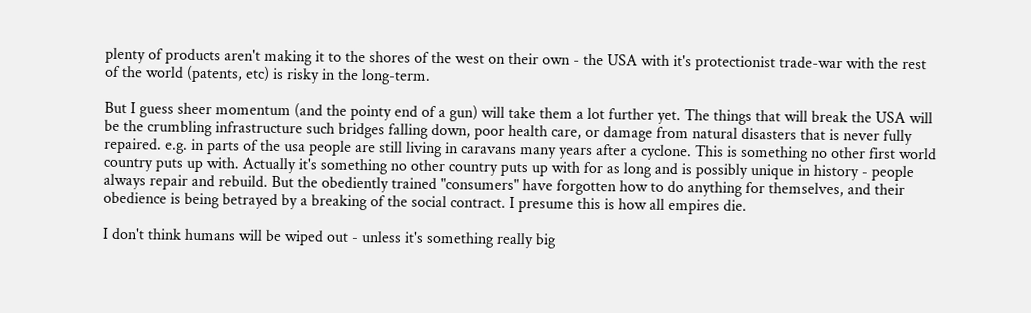plenty of products aren't making it to the shores of the west on their own - the USA with it's protectionist trade-war with the rest of the world (patents, etc) is risky in the long-term.

But I guess sheer momentum (and the pointy end of a gun) will take them a lot further yet. The things that will break the USA will be the crumbling infrastructure such bridges falling down, poor health care, or damage from natural disasters that is never fully repaired. e.g. in parts of the usa people are still living in caravans many years after a cyclone. This is something no other first world country puts up with. Actually it's something no other country puts up with for as long and is possibly unique in history - people always repair and rebuild. But the obediently trained "consumers" have forgotten how to do anything for themselves, and their obedience is being betrayed by a breaking of the social contract. I presume this is how all empires die.

I don't think humans will be wiped out - unless it's something really big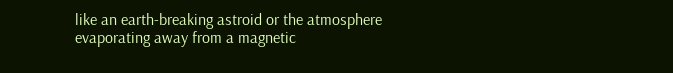like an earth-breaking astroid or the atmosphere evaporating away from a magnetic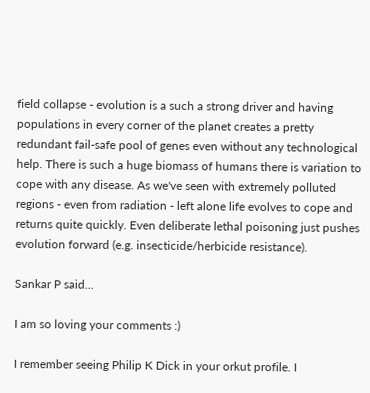field collapse - evolution is a such a strong driver and having populations in every corner of the planet creates a pretty redundant fail-safe pool of genes even without any technological help. There is such a huge biomass of humans there is variation to cope with any disease. As we've seen with extremely polluted regions - even from radiation - left alone life evolves to cope and returns quite quickly. Even deliberate lethal poisoning just pushes evolution forward (e.g. insecticide/herbicide resistance).

Sankar P said...

I am so loving your comments :)

I remember seeing Philip K Dick in your orkut profile. I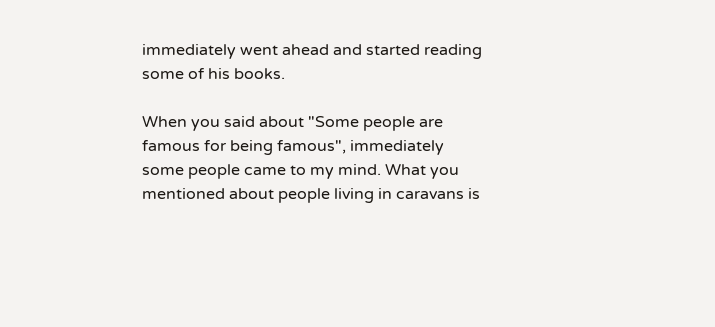immediately went ahead and started reading some of his books.

When you said about "Some people are famous for being famous", immediately some people came to my mind. What you mentioned about people living in caravans is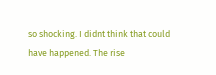so shocking. I didnt think that could have happened. The rise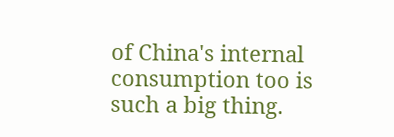of China's internal consumption too is such a big thing.